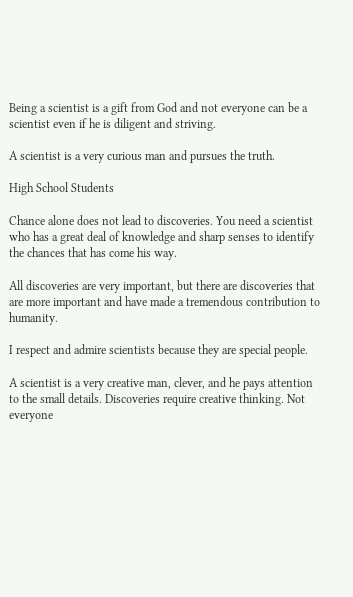Being a scientist is a gift from God and not everyone can be a scientist even if he is diligent and striving.

A scientist is a very curious man and pursues the truth.

High School Students

Chance alone does not lead to discoveries. You need a scientist who has a great deal of knowledge and sharp senses to identify the chances that has come his way.

All discoveries are very important, but there are discoveries that are more important and have made a tremendous contribution to humanity.

I respect and admire scientists because they are special people.

A scientist is a very creative man, clever, and he pays attention to the small details. Discoveries require creative thinking. Not everyone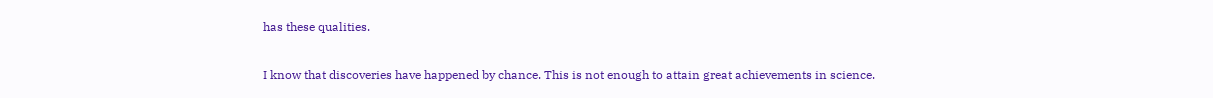has these qualities.

I know that discoveries have happened by chance. This is not enough to attain great achievements in science.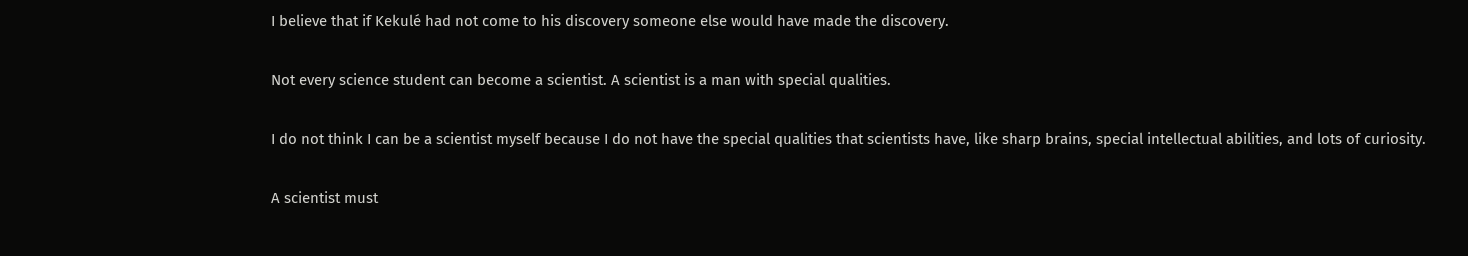I believe that if Kekulé had not come to his discovery someone else would have made the discovery.

Not every science student can become a scientist. A scientist is a man with special qualities.

I do not think I can be a scientist myself because I do not have the special qualities that scientists have, like sharp brains, special intellectual abilities, and lots of curiosity.

A scientist must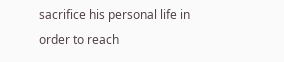sacrifice his personal life in order to reach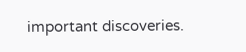important discoveries.